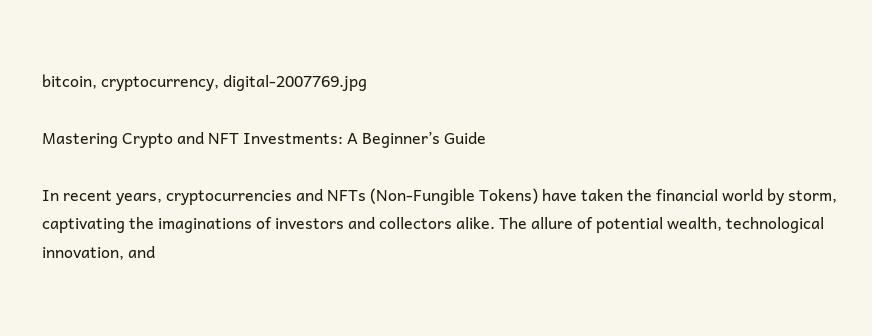bitcoin, cryptocurrency, digital-2007769.jpg

Mastering Crypto and NFT Investments: A Beginner’s Guide

In recent years, cryptocurrencies and NFTs (Non-Fungible Tokens) have taken the financial world by storm, captivating the imaginations of investors and collectors alike. The allure of potential wealth, technological innovation, and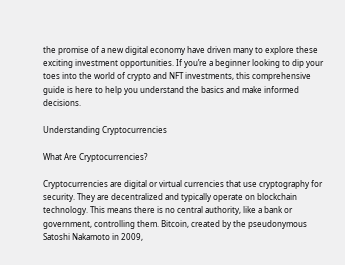the promise of a new digital economy have driven many to explore these exciting investment opportunities. If you’re a beginner looking to dip your toes into the world of crypto and NFT investments, this comprehensive guide is here to help you understand the basics and make informed decisions.

Understanding Cryptocurrencies

What Are Cryptocurrencies?

Cryptocurrencies are digital or virtual currencies that use cryptography for security. They are decentralized and typically operate on blockchain technology. This means there is no central authority, like a bank or government, controlling them. Bitcoin, created by the pseudonymous Satoshi Nakamoto in 2009,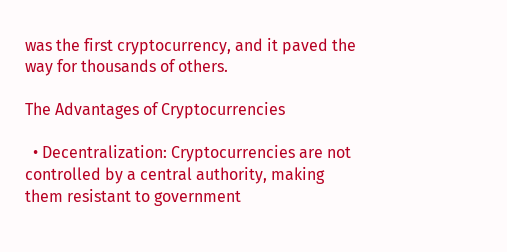was the first cryptocurrency, and it paved the way for thousands of others.

The Advantages of Cryptocurrencies

  • Decentralization: Cryptocurrencies are not controlled by a central authority, making them resistant to government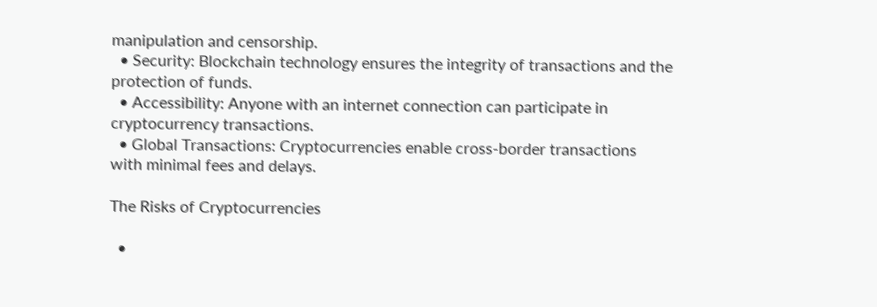manipulation and censorship.
  • Security: Blockchain technology ensures the integrity of transactions and the protection of funds.
  • Accessibility: Anyone with an internet connection can participate in cryptocurrency transactions.
  • Global Transactions: Cryptocurrencies enable cross-border transactions with minimal fees and delays.

The Risks of Cryptocurrencies

  •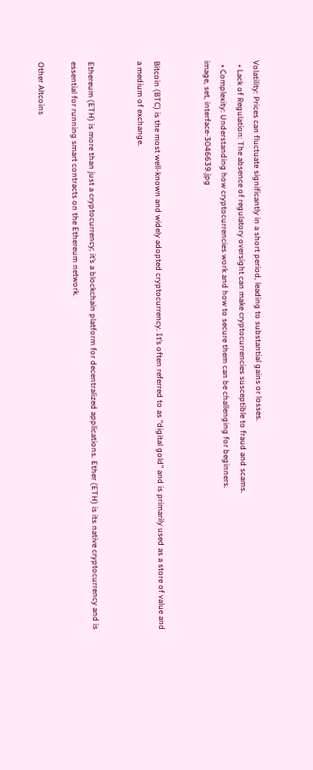Volatility: Prices can fluctuate significantly in a short period, leading to substantial gains or losses.
  • Lack of Regulation: The absence of regulatory oversight can make cryptocurrencies susceptible to fraud and scams.
  • Complexity: Understanding how cryptocurrencies work and how to secure them can be challenging for beginners.
image, set, interface-3046639.jpg


Bitcoin (BTC) is the most well-known and widely adopted cryptocurrency. It’s often referred to as “digital gold” and is primarily used as a store of value and a medium of exchange.


Ethereum (ETH) is more than just a cryptocurrency; it’s a blockchain platform for decentralized applications. Ether (ETH) is its native cryptocurrency and is essential for running smart contracts on the Ethereum network.

Other Altcoins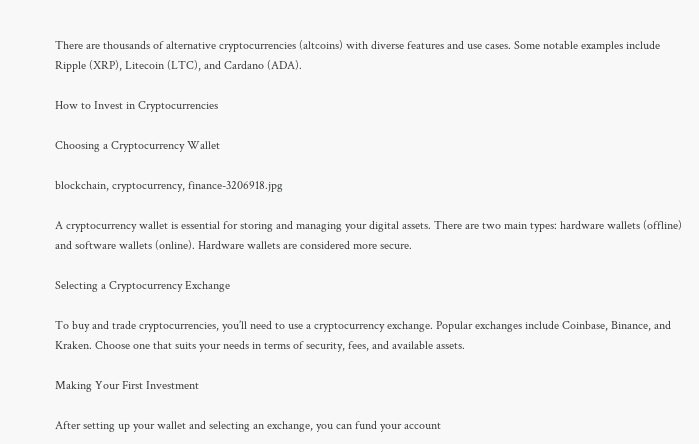There are thousands of alternative cryptocurrencies (altcoins) with diverse features and use cases. Some notable examples include Ripple (XRP), Litecoin (LTC), and Cardano (ADA).

How to Invest in Cryptocurrencies

Choosing a Cryptocurrency Wallet

blockchain, cryptocurrency, finance-3206918.jpg

A cryptocurrency wallet is essential for storing and managing your digital assets. There are two main types: hardware wallets (offline) and software wallets (online). Hardware wallets are considered more secure.

Selecting a Cryptocurrency Exchange

To buy and trade cryptocurrencies, you’ll need to use a cryptocurrency exchange. Popular exchanges include Coinbase, Binance, and Kraken. Choose one that suits your needs in terms of security, fees, and available assets.

Making Your First Investment

After setting up your wallet and selecting an exchange, you can fund your account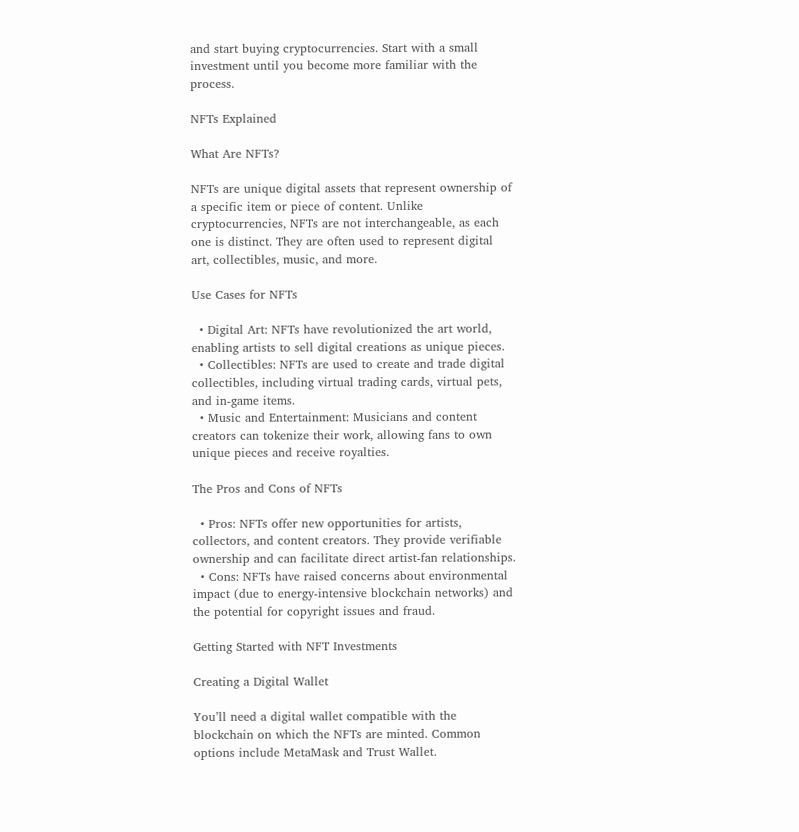and start buying cryptocurrencies. Start with a small investment until you become more familiar with the process.

NFTs Explained

What Are NFTs?

NFTs are unique digital assets that represent ownership of a specific item or piece of content. Unlike cryptocurrencies, NFTs are not interchangeable, as each one is distinct. They are often used to represent digital art, collectibles, music, and more.

Use Cases for NFTs

  • Digital Art: NFTs have revolutionized the art world, enabling artists to sell digital creations as unique pieces.
  • Collectibles: NFTs are used to create and trade digital collectibles, including virtual trading cards, virtual pets, and in-game items.
  • Music and Entertainment: Musicians and content creators can tokenize their work, allowing fans to own unique pieces and receive royalties.

The Pros and Cons of NFTs

  • Pros: NFTs offer new opportunities for artists, collectors, and content creators. They provide verifiable ownership and can facilitate direct artist-fan relationships.
  • Cons: NFTs have raised concerns about environmental impact (due to energy-intensive blockchain networks) and the potential for copyright issues and fraud.

Getting Started with NFT Investments

Creating a Digital Wallet

You’ll need a digital wallet compatible with the blockchain on which the NFTs are minted. Common options include MetaMask and Trust Wallet.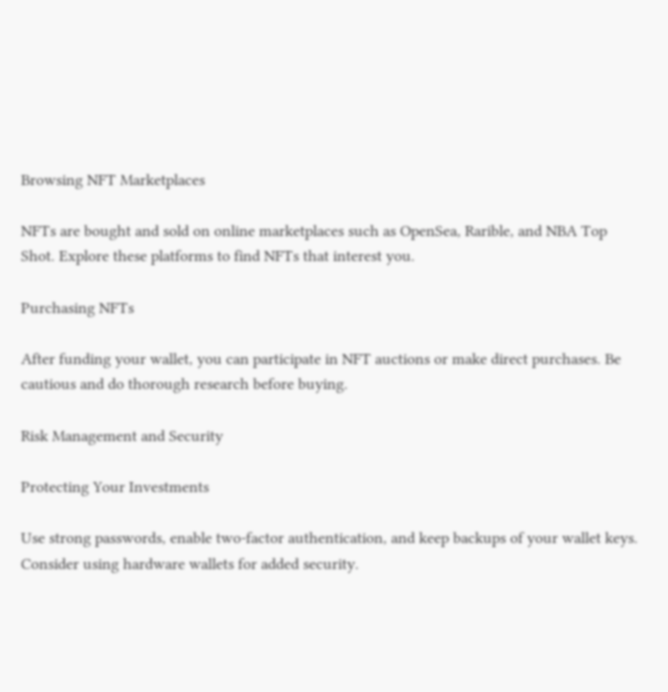Browsing NFT Marketplaces

NFTs are bought and sold on online marketplaces such as OpenSea, Rarible, and NBA Top Shot. Explore these platforms to find NFTs that interest you.

Purchasing NFTs

After funding your wallet, you can participate in NFT auctions or make direct purchases. Be cautious and do thorough research before buying.

Risk Management and Security

Protecting Your Investments

Use strong passwords, enable two-factor authentication, and keep backups of your wallet keys. Consider using hardware wallets for added security.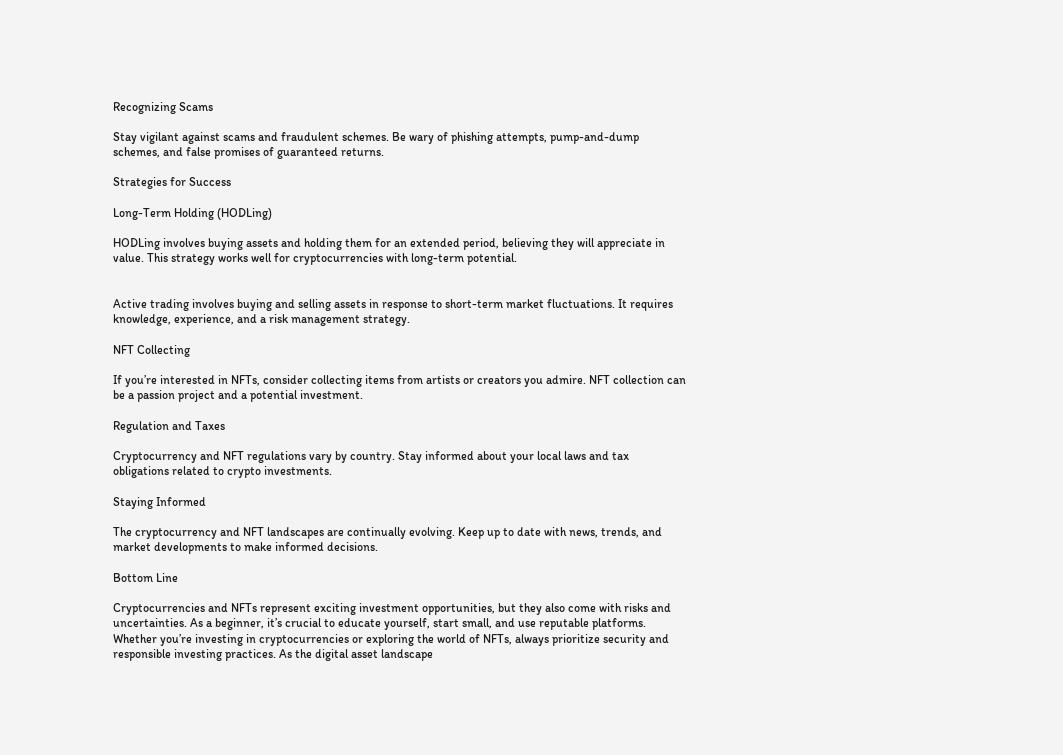Recognizing Scams

Stay vigilant against scams and fraudulent schemes. Be wary of phishing attempts, pump-and-dump schemes, and false promises of guaranteed returns.

Strategies for Success

Long-Term Holding (HODLing)

HODLing involves buying assets and holding them for an extended period, believing they will appreciate in value. This strategy works well for cryptocurrencies with long-term potential.


Active trading involves buying and selling assets in response to short-term market fluctuations. It requires knowledge, experience, and a risk management strategy.

NFT Collecting

If you’re interested in NFTs, consider collecting items from artists or creators you admire. NFT collection can be a passion project and a potential investment.

Regulation and Taxes

Cryptocurrency and NFT regulations vary by country. Stay informed about your local laws and tax obligations related to crypto investments.

Staying Informed

The cryptocurrency and NFT landscapes are continually evolving. Keep up to date with news, trends, and market developments to make informed decisions.

Bottom Line

Cryptocurrencies and NFTs represent exciting investment opportunities, but they also come with risks and uncertainties. As a beginner, it’s crucial to educate yourself, start small, and use reputable platforms. Whether you’re investing in cryptocurrencies or exploring the world of NFTs, always prioritize security and responsible investing practices. As the digital asset landscape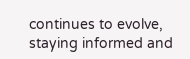continues to evolve, staying informed and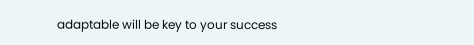adaptable will be key to your success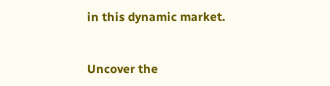in this dynamic market.


Uncover the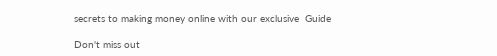secrets to making money online with our exclusive  Guide

Don't miss out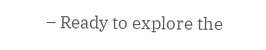– Ready to explore the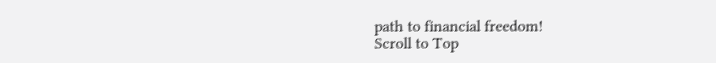path to financial freedom!
Scroll to Top